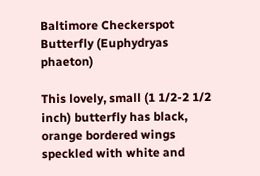Baltimore Checkerspot Butterfly (Euphydryas phaeton)

This lovely, small (1 1/2-2 1/2 inch) butterfly has black, orange bordered wings speckled with white and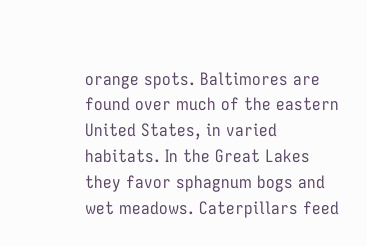orange spots. Baltimores are found over much of the eastern United States, in varied habitats. In the Great Lakes they favor sphagnum bogs and wet meadows. Caterpillars feed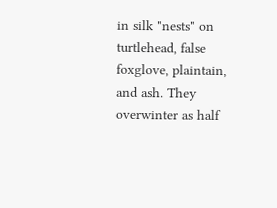in silk "nests" on turtlehead, false foxglove, plaintain, and ash. They overwinter as half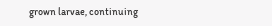grown larvae, continuing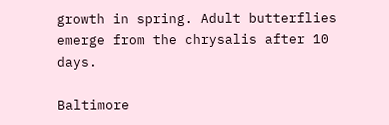growth in spring. Adult butterflies emerge from the chrysalis after 10 days.

Baltimore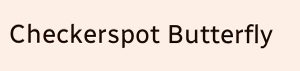Checkerspot Butterfly